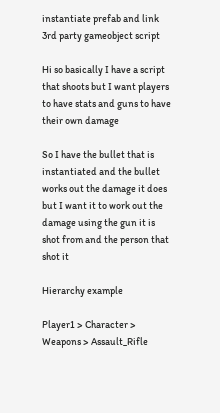instantiate prefab and link 3rd party gameobject script

Hi so basically I have a script that shoots but I want players to have stats and guns to have their own damage

So I have the bullet that is instantiated and the bullet works out the damage it does but I want it to work out the damage using the gun it is shot from and the person that shot it

Hierarchy example

Player1 > Character > Weapons > Assault_Rifle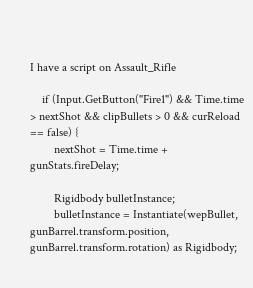I have a script on Assault_Rifle

    if (Input.GetButton("Fire1") && Time.time > nextShot && clipBullets > 0 && curReload == false) {
        nextShot = Time.time + gunStats.fireDelay;

        Rigidbody bulletInstance;
        bulletInstance = Instantiate(wepBullet, gunBarrel.transform.position, gunBarrel.transform.rotation) as Rigidbody;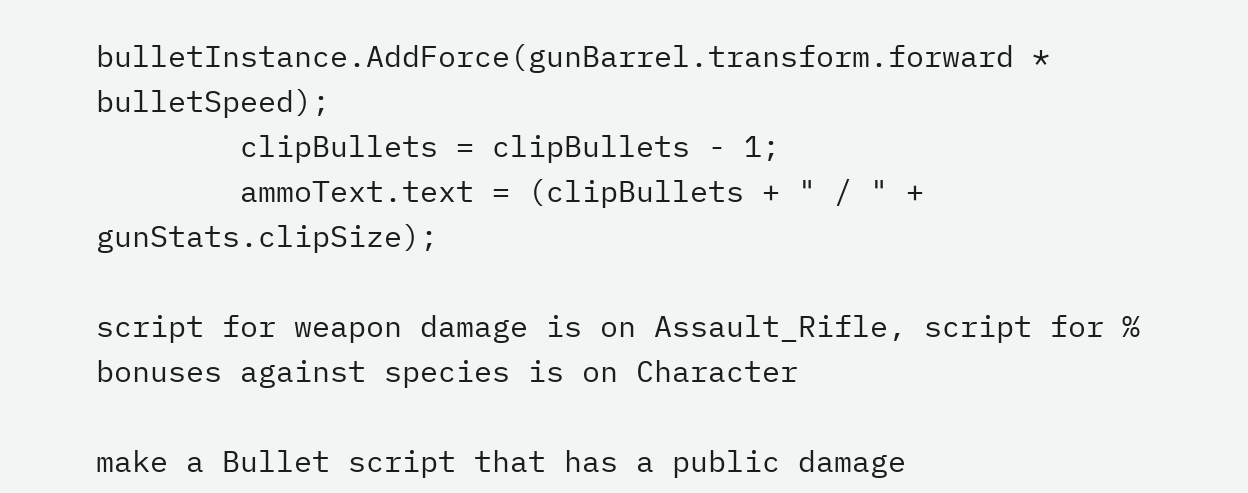bulletInstance.AddForce(gunBarrel.transform.forward * bulletSpeed);
        clipBullets = clipBullets - 1;
        ammoText.text = (clipBullets + " / " + gunStats.clipSize);

script for weapon damage is on Assault_Rifle, script for % bonuses against species is on Character

make a Bullet script that has a public damage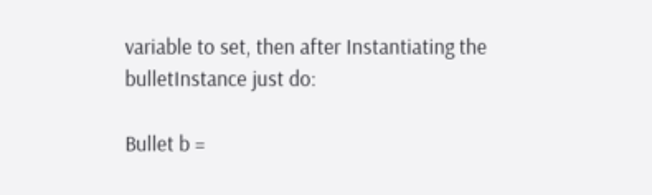variable to set, then after Instantiating the bulletInstance just do:

Bullet b =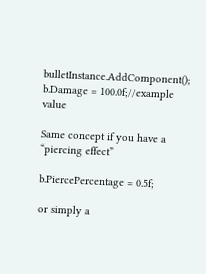bulletInstance.AddComponent();
b.Damage = 100.0f;//example value

Same concept if you have a “piercing effect”

b.PiercePercentage = 0.5f;

or simply a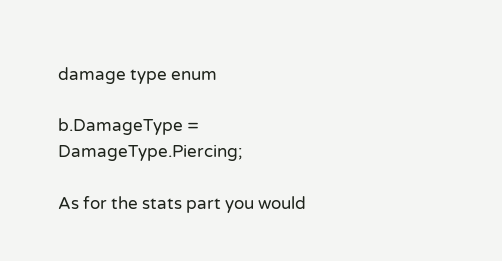damage type enum

b.DamageType = DamageType.Piercing;

As for the stats part you would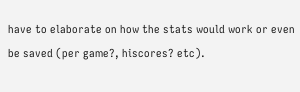have to elaborate on how the stats would work or even be saved (per game?, hiscores? etc).